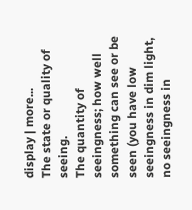display | more...
The state or quality of seeing.
The quantity of seeingness; how well something can see or be seen (you have low seeingness in dim light, no seeingness in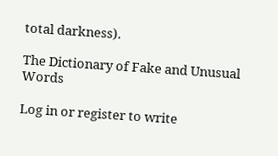total darkness).

The Dictionary of Fake and Unusual Words

Log in or register to write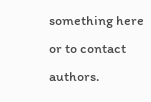something here or to contact authors.